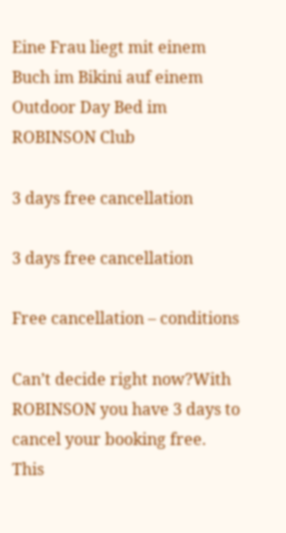Eine Frau liegt mit einem Buch im Bikini auf einem Outdoor Day Bed im ROBINSON Club

3 days free cancellation

3 days free cancellation

Free cancellation – conditions

Can’t decide right now?With ROBINSON you have 3 days to cancel your booking free. This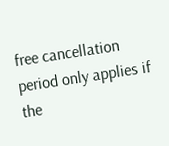free cancellation period only applies if the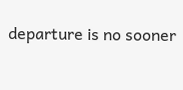departure is no sooner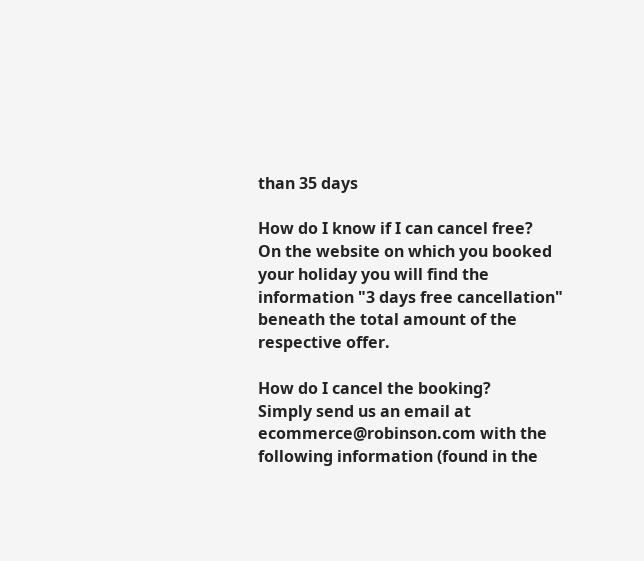than 35 days

How do I know if I can cancel free?
On the website on which you booked your holiday you will find the information "3 days free cancellation" beneath the total amount of the respective offer.

How do I cancel the booking?
Simply send us an email at ecommerce@robinson.com with the following information (found in the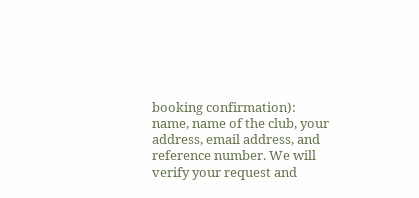booking confirmation): name, name of the club, your address, email address, and reference number. We will verify your request and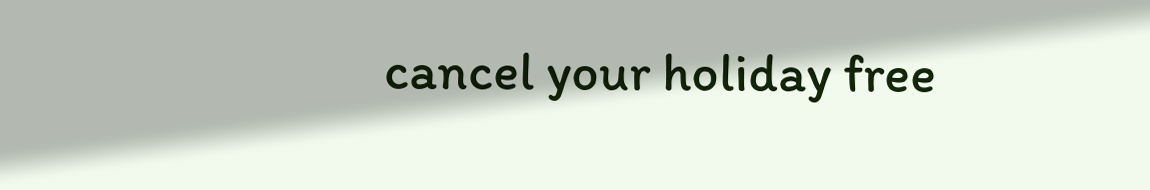cancel your holiday free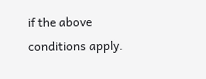if the above conditions apply.